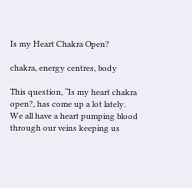Is my Heart Chakra Open?

chakra, energy centres, body

This question, “Is my heart chakra open?, has come up a lot lately. We all have a heart pumping blood through our veins keeping us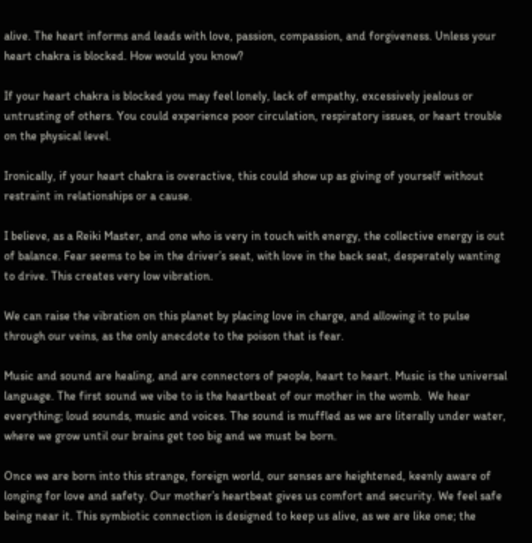alive. The heart informs and leads with love, passion, compassion, and forgiveness. Unless your heart chakra is blocked. How would you know?

If your heart chakra is blocked you may feel lonely, lack of empathy, excessively jealous or untrusting of others. You could experience poor circulation, respiratory issues, or heart trouble on the physical level.

Ironically, if your heart chakra is overactive, this could show up as giving of yourself without restraint in relationships or a cause.

I believe, as a Reiki Master, and one who is very in touch with energy, the collective energy is out of balance. Fear seems to be in the driver’s seat, with love in the back seat, desperately wanting to drive. This creates very low vibration.

We can raise the vibration on this planet by placing love in charge, and allowing it to pulse through our veins, as the only anecdote to the poison that is fear.

Music and sound are healing, and are connectors of people, heart to heart. Music is the universal language. The first sound we vibe to is the heartbeat of our mother in the womb.  We hear everything; loud sounds, music and voices. The sound is muffled as we are literally under water, where we grow until our brains get too big and we must be born.

Once we are born into this strange, foreign world, our senses are heightened, keenly aware of longing for love and safety. Our mother’s heartbeat gives us comfort and security. We feel safe being near it. This symbiotic connection is designed to keep us alive, as we are like one; the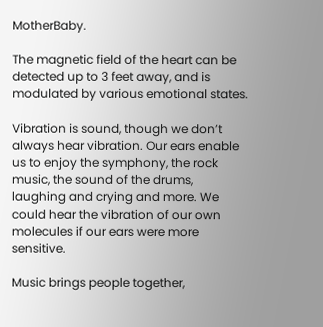MotherBaby.

The magnetic field of the heart can be detected up to 3 feet away, and is modulated by various emotional states.

Vibration is sound, though we don’t always hear vibration. Our ears enable us to enjoy the symphony, the rock music, the sound of the drums, laughing and crying and more. We could hear the vibration of our own molecules if our ears were more sensitive.

Music brings people together,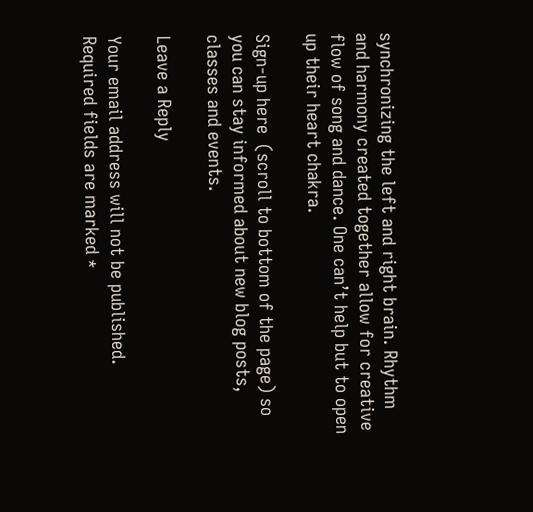synchronizing the left and right brain. Rhythm and harmony created together allow for creative flow of song and dance. One can’t help but to open up their heart chakra.

Sign-up here  (scroll to bottom of the page) so you can stay informed about new blog posts, classes and events.

Leave a Reply

Your email address will not be published. Required fields are marked *